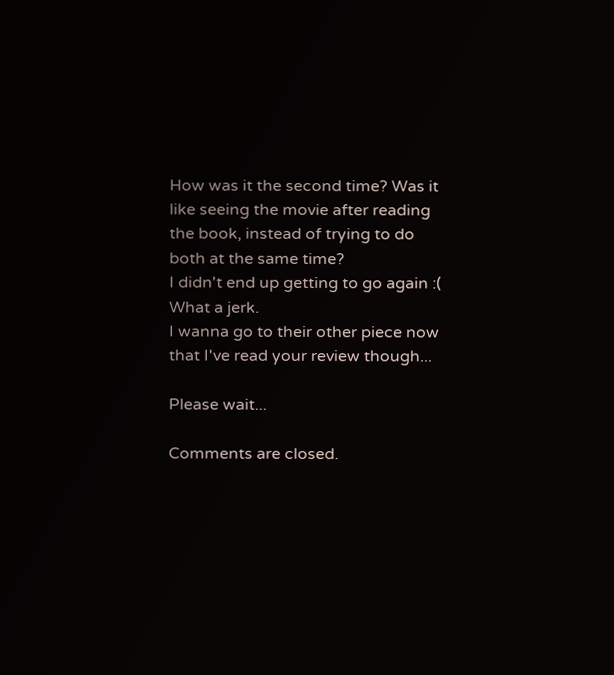How was it the second time? Was it like seeing the movie after reading the book, instead of trying to do both at the same time?
I didn't end up getting to go again :( What a jerk.
I wanna go to their other piece now that I've read your review though...

Please wait...

Comments are closed.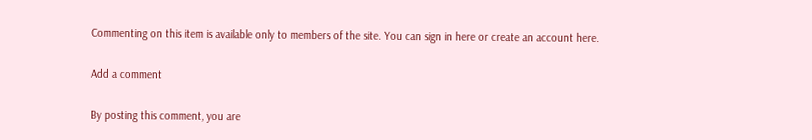Commenting on this item is available only to members of the site. You can sign in here or create an account here.

Add a comment

By posting this comment, you are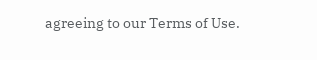agreeing to our Terms of Use.